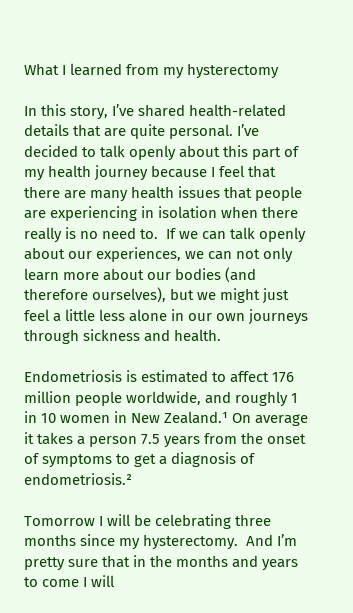What I learned from my hysterectomy

In this story, I’ve shared health-related details that are quite personal. I’ve decided to talk openly about this part of my health journey because I feel that there are many health issues that people are experiencing in isolation when there really is no need to.  If we can talk openly about our experiences, we can not only learn more about our bodies (and therefore ourselves), but we might just feel a little less alone in our own journeys through sickness and health.

Endometriosis is estimated to affect 176 million people worldwide, and roughly 1 in 10 women in New Zealand.¹ On average it takes a person 7.5 years from the onset of symptoms to get a diagnosis of endometriosis.²

Tomorrow I will be celebrating three months since my hysterectomy.  And I’m pretty sure that in the months and years to come I will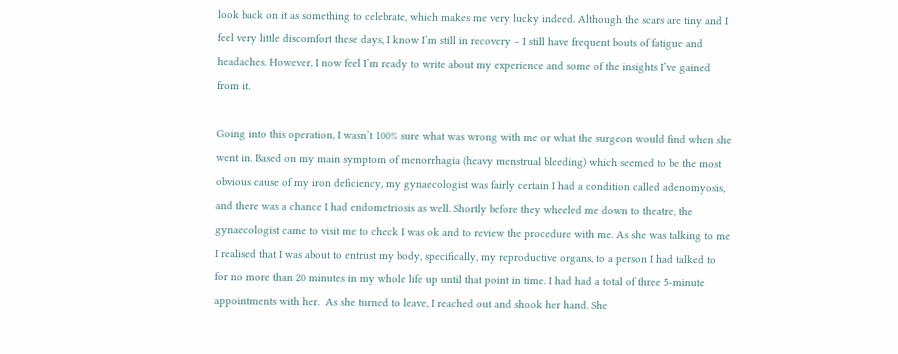look back on it as something to celebrate, which makes me very lucky indeed. Although the scars are tiny and I feel very little discomfort these days, I know I’m still in recovery – I still have frequent bouts of fatigue and headaches. However, I now feel I’m ready to write about my experience and some of the insights I’ve gained from it.

Going into this operation, I wasn’t 100% sure what was wrong with me or what the surgeon would find when she went in. Based on my main symptom of menorrhagia (heavy menstrual bleeding) which seemed to be the most obvious cause of my iron deficiency, my gynaecologist was fairly certain I had a condition called adenomyosis, and there was a chance I had endometriosis as well. Shortly before they wheeled me down to theatre, the gynaecologist came to visit me to check I was ok and to review the procedure with me. As she was talking to me I realised that I was about to entrust my body, specifically, my reproductive organs, to a person I had talked to for no more than 20 minutes in my whole life up until that point in time. I had had a total of three 5-minute appointments with her.  As she turned to leave, I reached out and shook her hand. She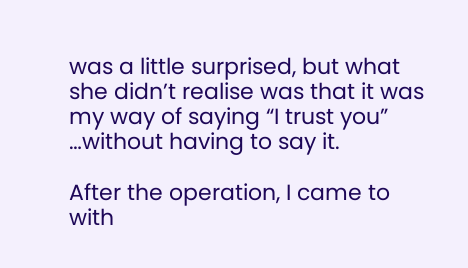was a little surprised, but what she didn’t realise was that it was my way of saying “I trust you” …without having to say it.

After the operation, I came to with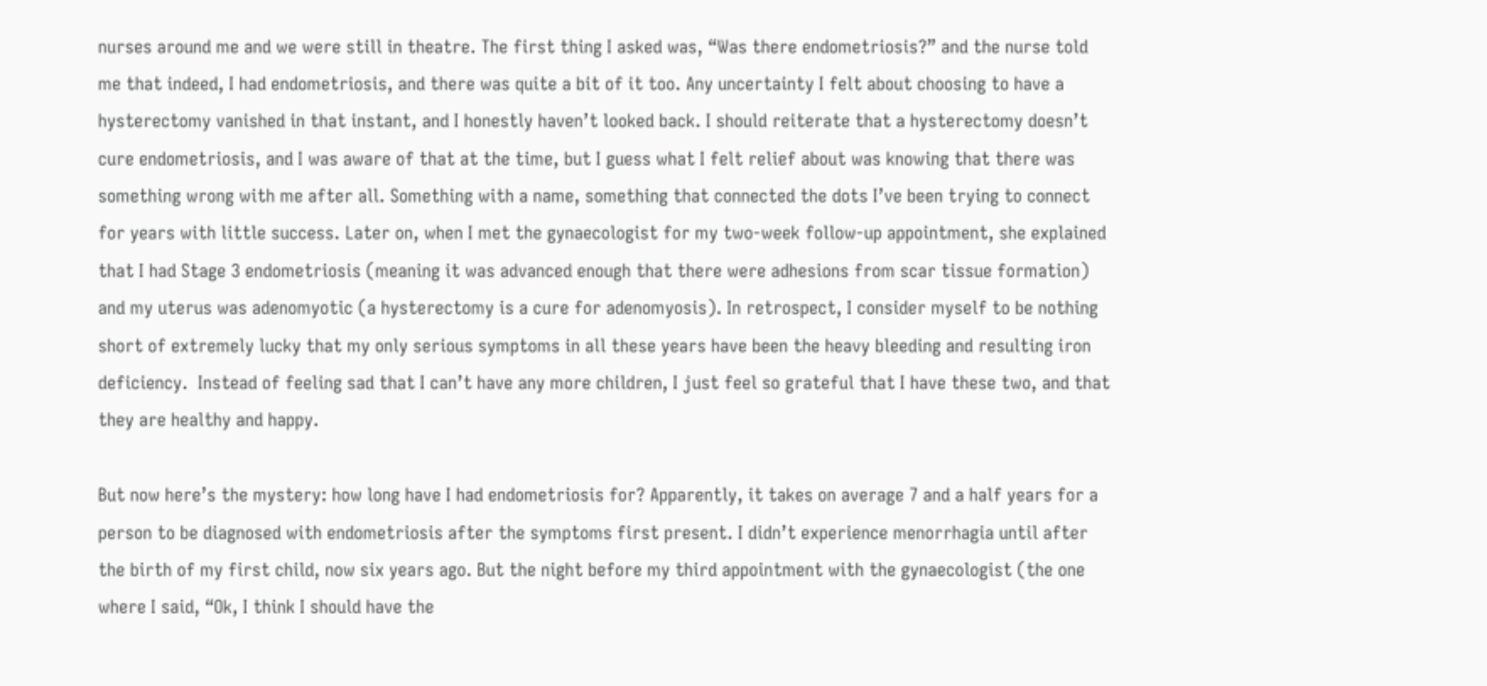nurses around me and we were still in theatre. The first thing I asked was, “Was there endometriosis?” and the nurse told me that indeed, I had endometriosis, and there was quite a bit of it too. Any uncertainty I felt about choosing to have a hysterectomy vanished in that instant, and I honestly haven’t looked back. I should reiterate that a hysterectomy doesn’t cure endometriosis, and I was aware of that at the time, but I guess what I felt relief about was knowing that there was something wrong with me after all. Something with a name, something that connected the dots I’ve been trying to connect for years with little success. Later on, when I met the gynaecologist for my two-week follow-up appointment, she explained that I had Stage 3 endometriosis (meaning it was advanced enough that there were adhesions from scar tissue formation) and my uterus was adenomyotic (a hysterectomy is a cure for adenomyosis). In retrospect, I consider myself to be nothing short of extremely lucky that my only serious symptoms in all these years have been the heavy bleeding and resulting iron deficiency.  Instead of feeling sad that I can’t have any more children, I just feel so grateful that I have these two, and that they are healthy and happy.

But now here’s the mystery: how long have I had endometriosis for? Apparently, it takes on average 7 and a half years for a person to be diagnosed with endometriosis after the symptoms first present. I didn’t experience menorrhagia until after the birth of my first child, now six years ago. But the night before my third appointment with the gynaecologist (the one where I said, “Ok, I think I should have the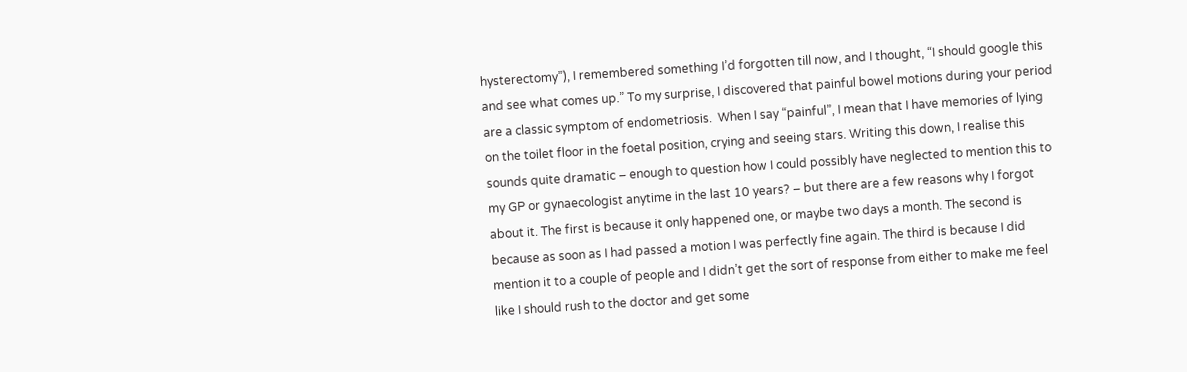hysterectomy”), I remembered something I’d forgotten till now, and I thought, “I should google this and see what comes up.” To my surprise, I discovered that painful bowel motions during your period are a classic symptom of endometriosis.  When I say “painful”, I mean that I have memories of lying on the toilet floor in the foetal position, crying and seeing stars. Writing this down, I realise this sounds quite dramatic – enough to question how I could possibly have neglected to mention this to my GP or gynaecologist anytime in the last 10 years? – but there are a few reasons why I forgot about it. The first is because it only happened one, or maybe two days a month. The second is because as soon as I had passed a motion I was perfectly fine again. The third is because I did mention it to a couple of people and I didn’t get the sort of response from either to make me feel like I should rush to the doctor and get some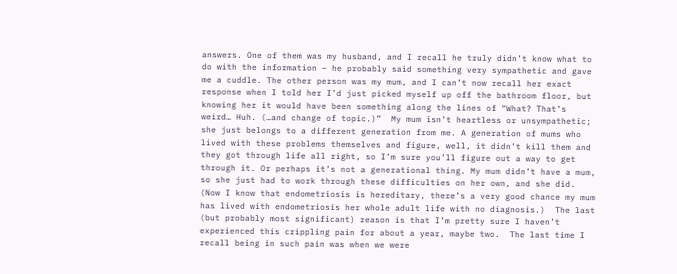answers. One of them was my husband, and I recall he truly didn’t know what to do with the information – he probably said something very sympathetic and gave me a cuddle. The other person was my mum, and I can’t now recall her exact response when I told her I’d just picked myself up off the bathroom floor, but knowing her it would have been something along the lines of “What? That’s weird… Huh. (…and change of topic.)”  My mum isn’t heartless or unsympathetic; she just belongs to a different generation from me. A generation of mums who lived with these problems themselves and figure, well, it didn’t kill them and they got through life all right, so I’m sure you’ll figure out a way to get through it. Or perhaps it’s not a generational thing. My mum didn’t have a mum, so she just had to work through these difficulties on her own, and she did. (Now I know that endometriosis is hereditary, there’s a very good chance my mum has lived with endometriosis her whole adult life with no diagnosis.)  The last (but probably most significant) reason is that I’m pretty sure I haven’t experienced this crippling pain for about a year, maybe two.  The last time I recall being in such pain was when we were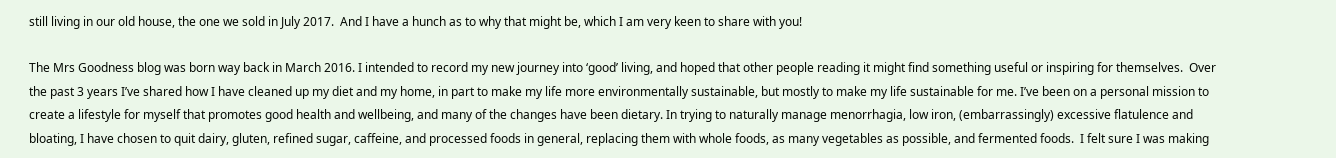still living in our old house, the one we sold in July 2017.  And I have a hunch as to why that might be, which I am very keen to share with you!

The Mrs Goodness blog was born way back in March 2016. I intended to record my new journey into ‘good’ living, and hoped that other people reading it might find something useful or inspiring for themselves.  Over the past 3 years I’ve shared how I have cleaned up my diet and my home, in part to make my life more environmentally sustainable, but mostly to make my life sustainable for me. I’ve been on a personal mission to create a lifestyle for myself that promotes good health and wellbeing, and many of the changes have been dietary. In trying to naturally manage menorrhagia, low iron, (embarrassingly) excessive flatulence and bloating, I have chosen to quit dairy, gluten, refined sugar, caffeine, and processed foods in general, replacing them with whole foods, as many vegetables as possible, and fermented foods.  I felt sure I was making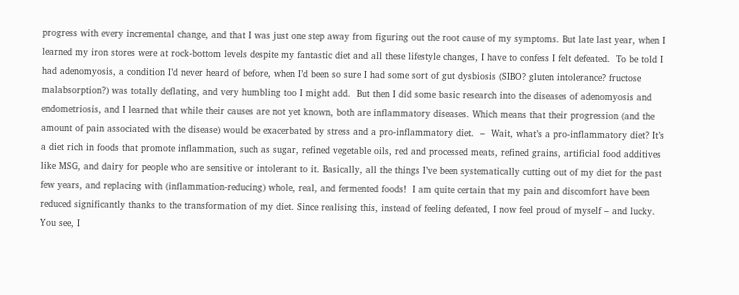progress with every incremental change, and that I was just one step away from figuring out the root cause of my symptoms. But late last year, when I learned my iron stores were at rock-bottom levels despite my fantastic diet and all these lifestyle changes, I have to confess I felt defeated.  To be told I had adenomyosis, a condition I’d never heard of before, when I’d been so sure I had some sort of gut dysbiosis (SIBO? gluten intolerance? fructose malabsorption?) was totally deflating, and very humbling too I might add.  But then I did some basic research into the diseases of adenomyosis and endometriosis, and I learned that while their causes are not yet known, both are inflammatory diseases. Which means that their progression (and the amount of pain associated with the disease) would be exacerbated by stress and a pro-inflammatory diet.  –  Wait, what’s a pro-inflammatory diet? It’s a diet rich in foods that promote inflammation, such as sugar, refined vegetable oils, red and processed meats, refined grains, artificial food additives like MSG, and dairy for people who are sensitive or intolerant to it. Basically, all the things I’ve been systematically cutting out of my diet for the past few years, and replacing with (inflammation-reducing) whole, real, and fermented foods!  I am quite certain that my pain and discomfort have been reduced significantly thanks to the transformation of my diet. Since realising this, instead of feeling defeated, I now feel proud of myself – and lucky. You see, I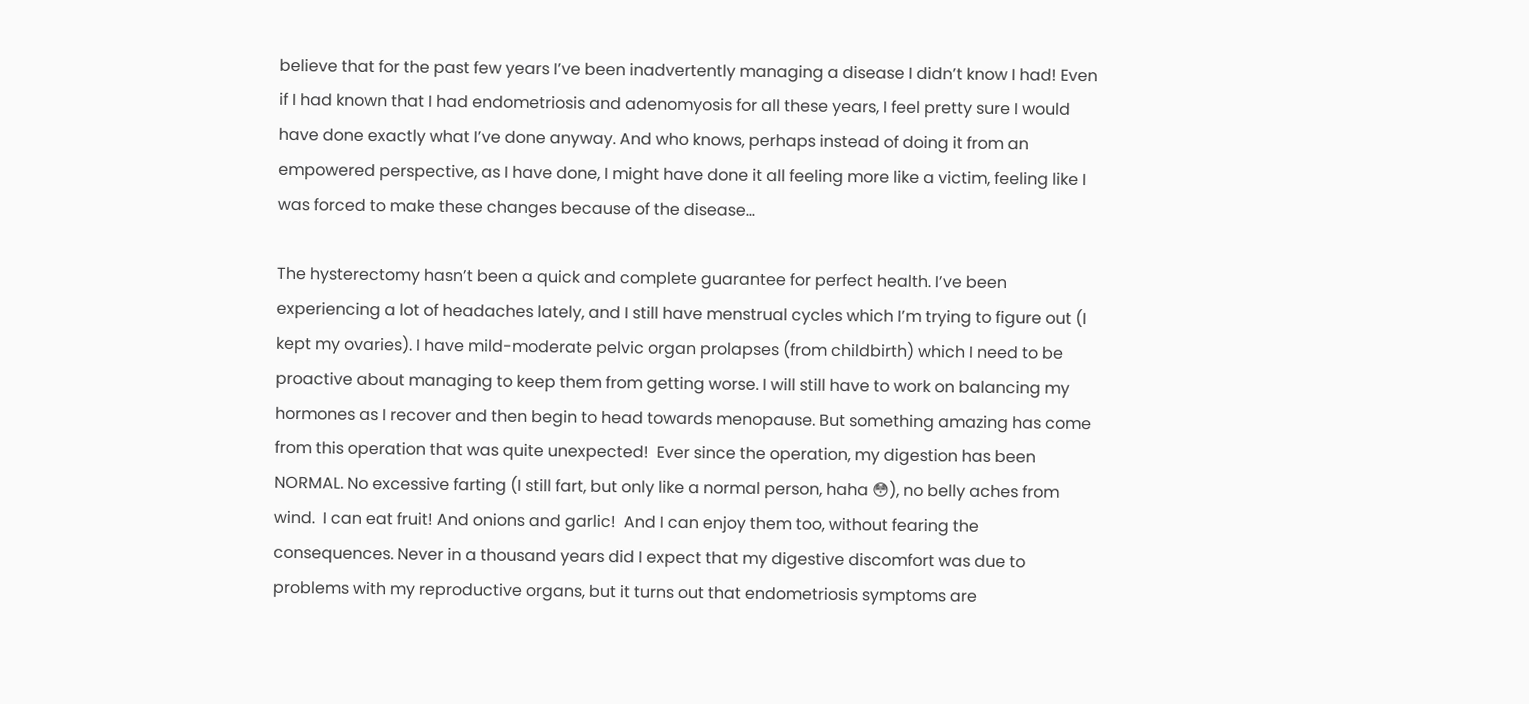believe that for the past few years I’ve been inadvertently managing a disease I didn’t know I had! Even if I had known that I had endometriosis and adenomyosis for all these years, I feel pretty sure I would have done exactly what I’ve done anyway. And who knows, perhaps instead of doing it from an empowered perspective, as I have done, I might have done it all feeling more like a victim, feeling like I was forced to make these changes because of the disease…

The hysterectomy hasn’t been a quick and complete guarantee for perfect health. I’ve been experiencing a lot of headaches lately, and I still have menstrual cycles which I’m trying to figure out (I kept my ovaries). I have mild-moderate pelvic organ prolapses (from childbirth) which I need to be proactive about managing to keep them from getting worse. I will still have to work on balancing my hormones as I recover and then begin to head towards menopause. But something amazing has come from this operation that was quite unexpected!  Ever since the operation, my digestion has been NORMAL. No excessive farting (I still fart, but only like a normal person, haha 😳), no belly aches from wind.  I can eat fruit! And onions and garlic!  And I can enjoy them too, without fearing the consequences. Never in a thousand years did I expect that my digestive discomfort was due to problems with my reproductive organs, but it turns out that endometriosis symptoms are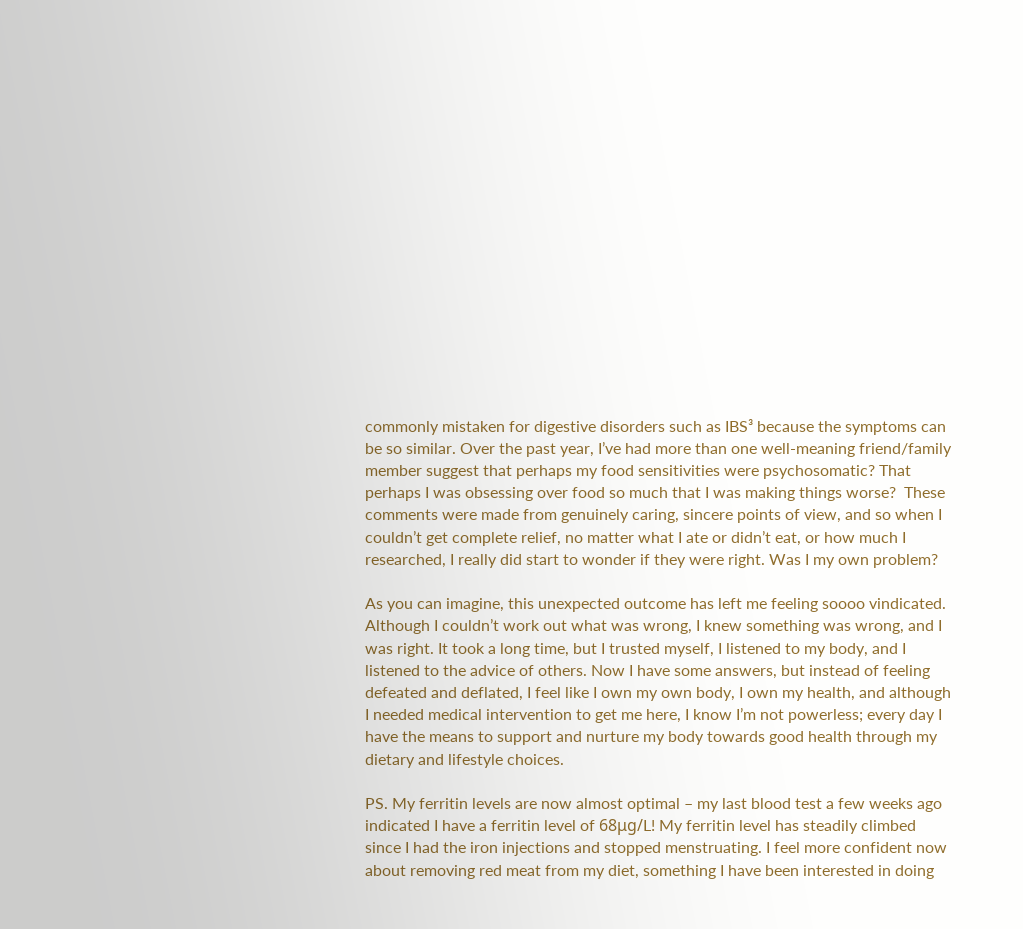commonly mistaken for digestive disorders such as IBS³ because the symptoms can be so similar. Over the past year, I’ve had more than one well-meaning friend/family member suggest that perhaps my food sensitivities were psychosomatic? That perhaps I was obsessing over food so much that I was making things worse?  These comments were made from genuinely caring, sincere points of view, and so when I couldn’t get complete relief, no matter what I ate or didn’t eat, or how much I researched, I really did start to wonder if they were right. Was I my own problem?

As you can imagine, this unexpected outcome has left me feeling soooo vindicated.  Although I couldn’t work out what was wrong, I knew something was wrong, and I was right. It took a long time, but I trusted myself, I listened to my body, and I listened to the advice of others. Now I have some answers, but instead of feeling defeated and deflated, I feel like I own my own body, I own my health, and although I needed medical intervention to get me here, I know I’m not powerless; every day I have the means to support and nurture my body towards good health through my dietary and lifestyle choices.

PS. My ferritin levels are now almost optimal – my last blood test a few weeks ago indicated I have a ferritin level of 68μg/L! My ferritin level has steadily climbed since I had the iron injections and stopped menstruating. I feel more confident now about removing red meat from my diet, something I have been interested in doing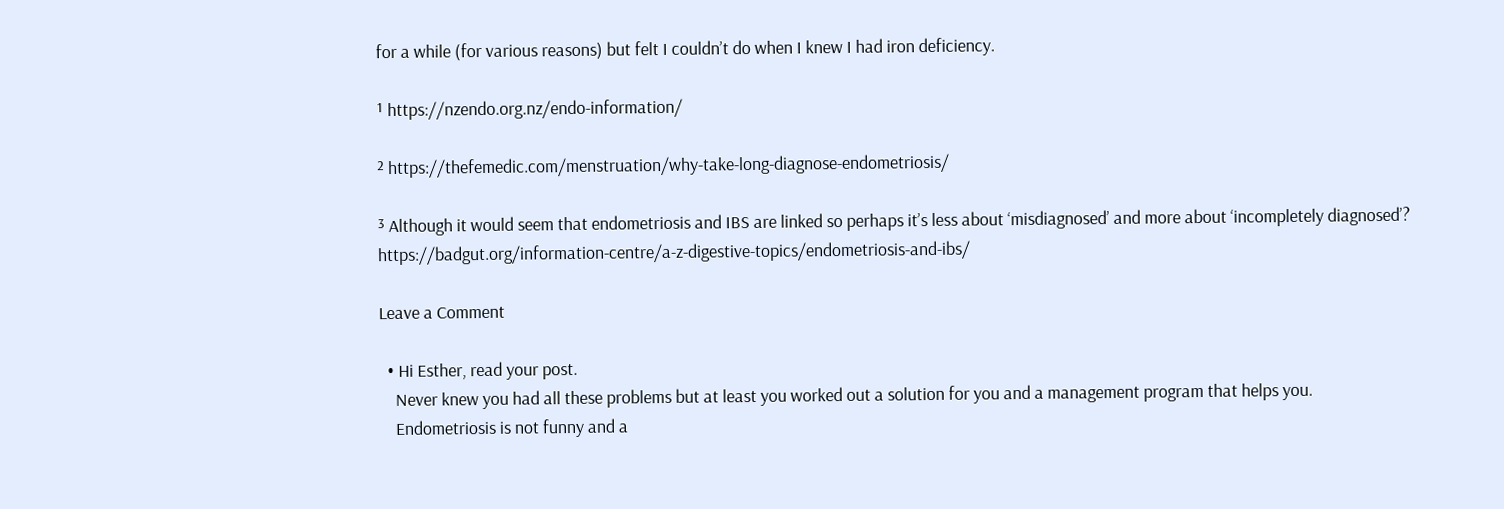for a while (for various reasons) but felt I couldn’t do when I knew I had iron deficiency.

¹ https://nzendo.org.nz/endo-information/

² https://thefemedic.com/menstruation/why-take-long-diagnose-endometriosis/

³ Although it would seem that endometriosis and IBS are linked so perhaps it’s less about ‘misdiagnosed’ and more about ‘incompletely diagnosed’?  https://badgut.org/information-centre/a-z-digestive-topics/endometriosis-and-ibs/

Leave a Comment

  • Hi Esther, read your post.
    Never knew you had all these problems but at least you worked out a solution for you and a management program that helps you.
    Endometriosis is not funny and a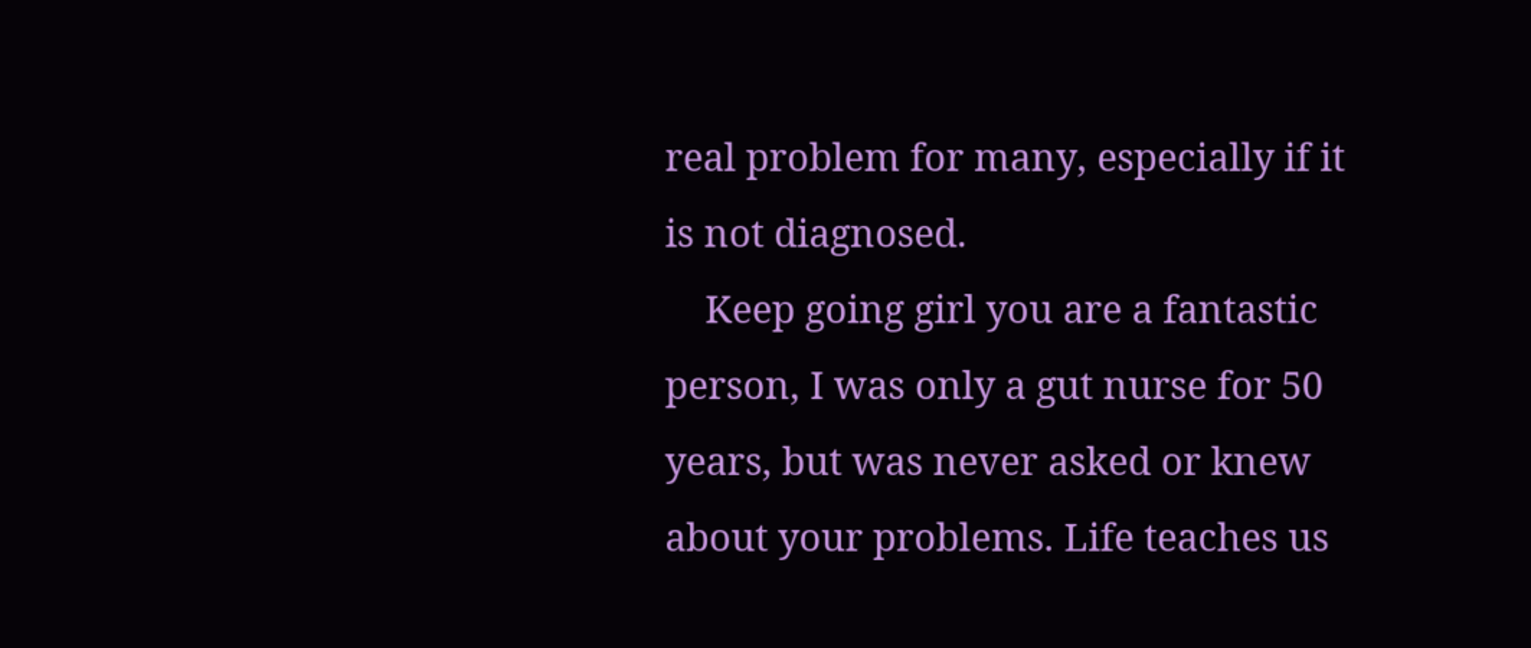real problem for many, especially if it is not diagnosed.
    Keep going girl you are a fantastic person, I was only a gut nurse for 50 years, but was never asked or knew about your problems. Life teaches us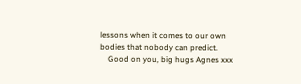lessons when it comes to our own bodies that nobody can predict.
    Good on you, big hugs Agnes xxx